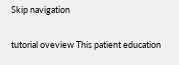Skip navigation


tutorial oveview This patient education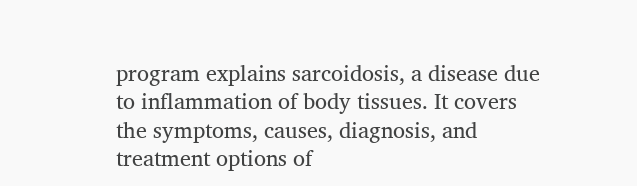program explains sarcoidosis, a disease due to inflammation of body tissues. It covers the symptoms, causes, diagnosis, and treatment options of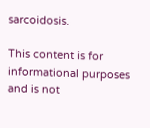sarcoidosis.

This content is for informational purposes and is not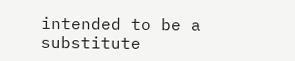intended to be a substitute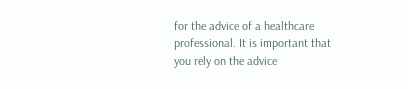for the advice of a healthcare professional. It is important that you rely on the advice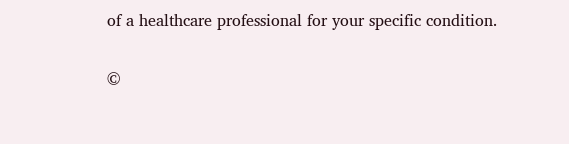of a healthcare professional for your specific condition.

©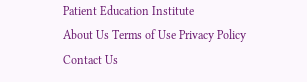Patient Education Institute
About Us Terms of Use Privacy Policy Contact Us